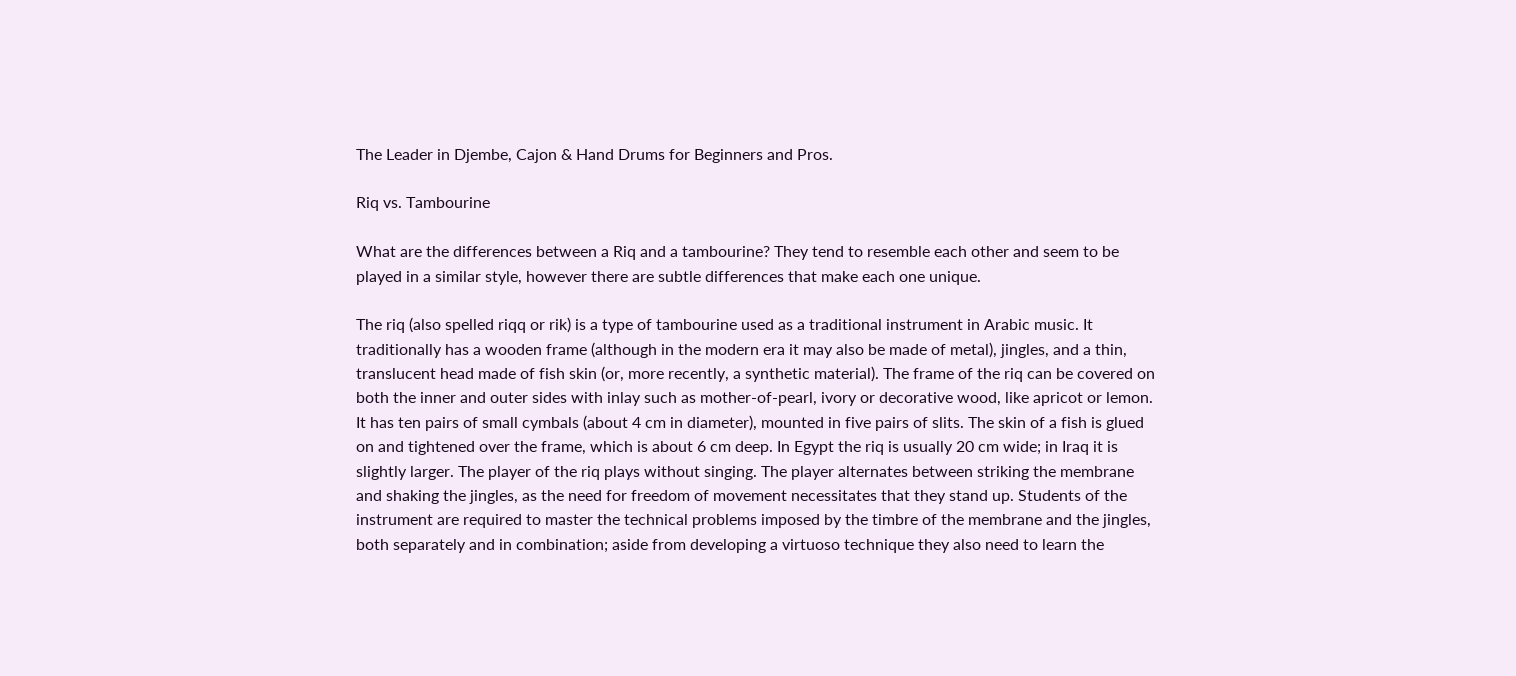The Leader in Djembe, Cajon & Hand Drums for Beginners and Pros.

Riq vs. Tambourine

What are the differences between a Riq and a tambourine? They tend to resemble each other and seem to be played in a similar style, however there are subtle differences that make each one unique.

The riq (also spelled riqq or rik) is a type of tambourine used as a traditional instrument in Arabic music. It traditionally has a wooden frame (although in the modern era it may also be made of metal), jingles, and a thin, translucent head made of fish skin (or, more recently, a synthetic material). The frame of the riq can be covered on both the inner and outer sides with inlay such as mother-of-pearl, ivory or decorative wood, like apricot or lemon. It has ten pairs of small cymbals (about 4 cm in diameter), mounted in five pairs of slits. The skin of a fish is glued on and tightened over the frame, which is about 6 cm deep. In Egypt the riq is usually 20 cm wide; in Iraq it is slightly larger. The player of the riq plays without singing. The player alternates between striking the membrane and shaking the jingles, as the need for freedom of movement necessitates that they stand up. Students of the instrument are required to master the technical problems imposed by the timbre of the membrane and the jingles, both separately and in combination; aside from developing a virtuoso technique they also need to learn the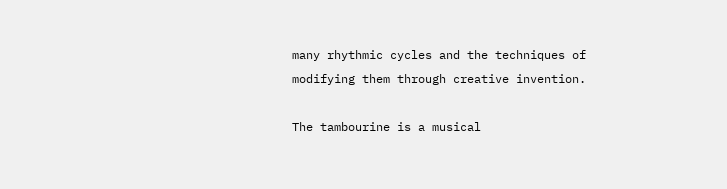many rhythmic cycles and the techniques of modifying them through creative invention.

The tambourine is a musical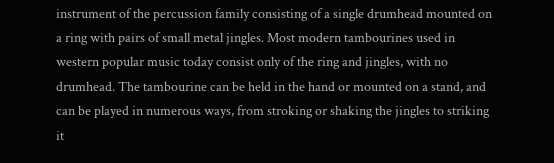instrument of the percussion family consisting of a single drumhead mounted on a ring with pairs of small metal jingles. Most modern tambourines used in western popular music today consist only of the ring and jingles, with no drumhead. The tambourine can be held in the hand or mounted on a stand, and can be played in numerous ways, from stroking or shaking the jingles to striking it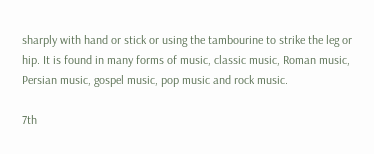sharply with hand or stick or using the tambourine to strike the leg or hip. It is found in many forms of music, classic music, Roman music, Persian music, gospel music, pop music and rock music.

7th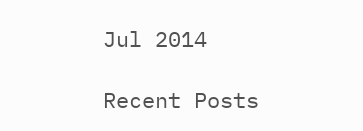Jul 2014

Recent Posts